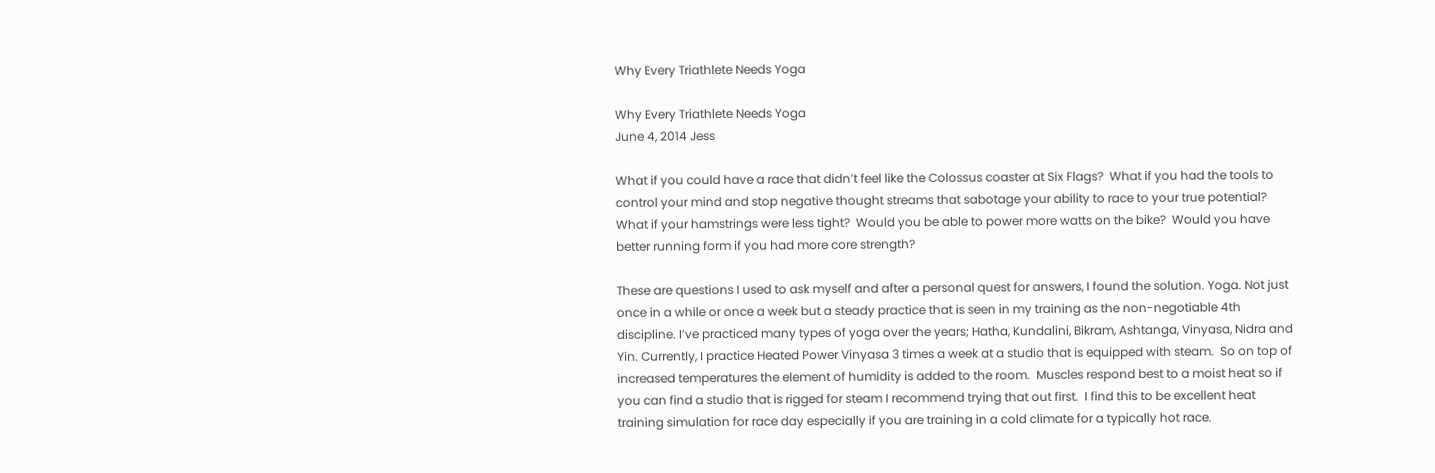Why Every Triathlete Needs Yoga

Why Every Triathlete Needs Yoga
June 4, 2014 Jess

What if you could have a race that didn’t feel like the Colossus coaster at Six Flags?  What if you had the tools to control your mind and stop negative thought streams that sabotage your ability to race to your true potential? What if your hamstrings were less tight?  Would you be able to power more watts on the bike?  Would you have better running form if you had more core strength?

These are questions I used to ask myself and after a personal quest for answers, I found the solution. Yoga. Not just once in a while or once a week but a steady practice that is seen in my training as the non-negotiable 4th discipline. I’ve practiced many types of yoga over the years; Hatha, Kundalini, Bikram, Ashtanga, Vinyasa, Nidra and Yin. Currently, I practice Heated Power Vinyasa 3 times a week at a studio that is equipped with steam.  So on top of increased temperatures the element of humidity is added to the room.  Muscles respond best to a moist heat so if you can find a studio that is rigged for steam I recommend trying that out first.  I find this to be excellent heat training simulation for race day especially if you are training in a cold climate for a typically hot race.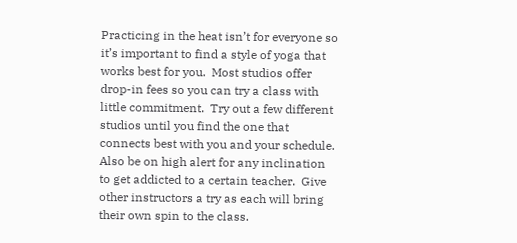Practicing in the heat isn’t for everyone so it’s important to find a style of yoga that works best for you.  Most studios offer drop-in fees so you can try a class with little commitment.  Try out a few different studios until you find the one that connects best with you and your schedule.  Also be on high alert for any inclination to get addicted to a certain teacher.  Give other instructors a try as each will bring their own spin to the class.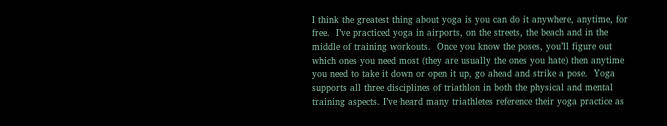I think the greatest thing about yoga is you can do it anywhere, anytime, for free.  I’ve practiced yoga in airports, on the streets, the beach and in the middle of training workouts.  Once you know the poses, you’ll figure out which ones you need most (they are usually the ones you hate) then anytime you need to take it down or open it up, go ahead and strike a pose.  Yoga supports all three disciplines of triathlon in both the physical and mental training aspects. I’ve heard many triathletes reference their yoga practice as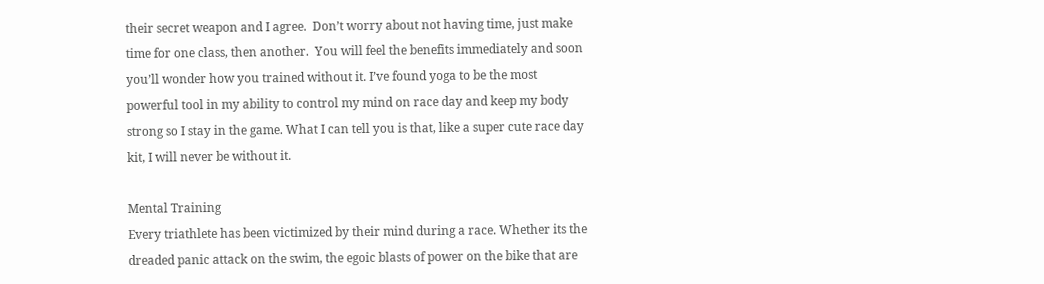their secret weapon and I agree.  Don’t worry about not having time, just make time for one class, then another.  You will feel the benefits immediately and soon you’ll wonder how you trained without it. I’ve found yoga to be the most powerful tool in my ability to control my mind on race day and keep my body strong so I stay in the game. What I can tell you is that, like a super cute race day kit, I will never be without it.

Mental Training
Every triathlete has been victimized by their mind during a race. Whether its the dreaded panic attack on the swim, the egoic blasts of power on the bike that are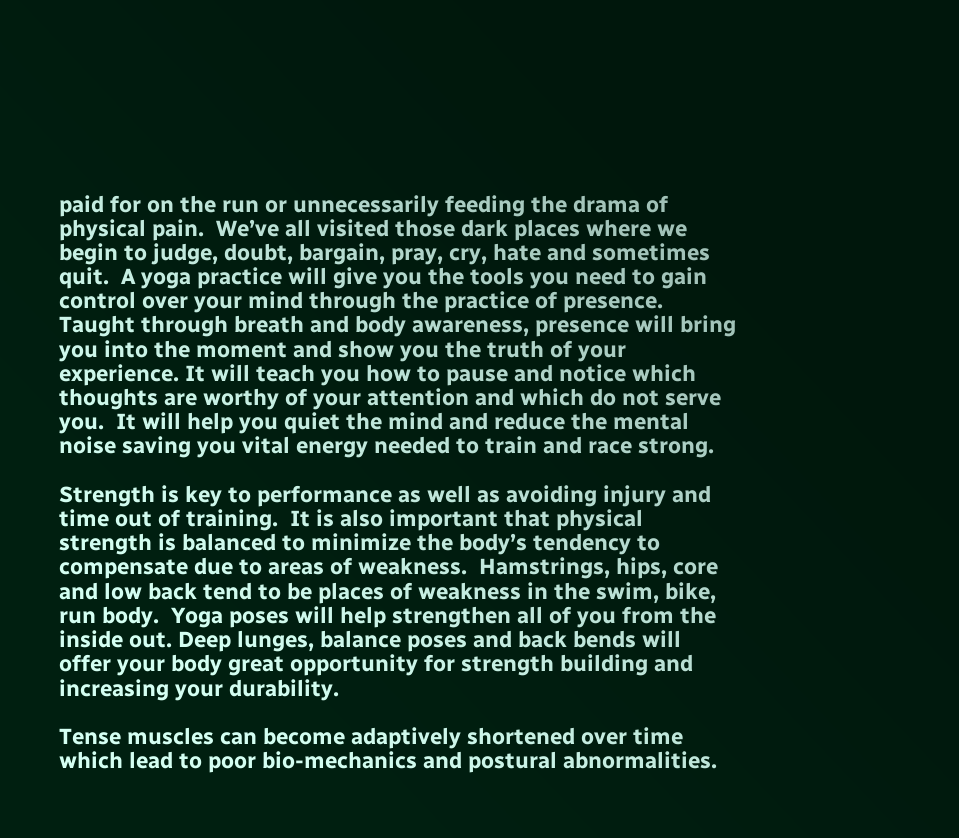paid for on the run or unnecessarily feeding the drama of physical pain.  We’ve all visited those dark places where we begin to judge, doubt, bargain, pray, cry, hate and sometimes quit.  A yoga practice will give you the tools you need to gain control over your mind through the practice of presence.  Taught through breath and body awareness, presence will bring you into the moment and show you the truth of your experience. It will teach you how to pause and notice which thoughts are worthy of your attention and which do not serve you.  It will help you quiet the mind and reduce the mental noise saving you vital energy needed to train and race strong.

Strength is key to performance as well as avoiding injury and time out of training.  It is also important that physical strength is balanced to minimize the body’s tendency to compensate due to areas of weakness.  Hamstrings, hips, core and low back tend to be places of weakness in the swim, bike, run body.  Yoga poses will help strengthen all of you from the inside out. Deep lunges, balance poses and back bends will offer your body great opportunity for strength building and increasing your durability.

Tense muscles can become adaptively shortened over time which lead to poor bio-mechanics and postural abnormalities.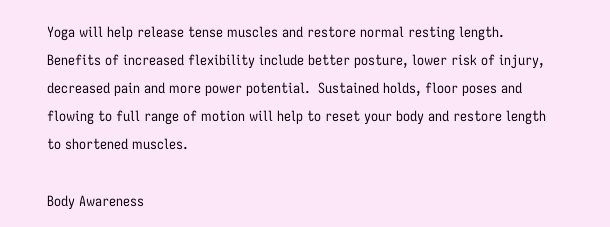Yoga will help release tense muscles and restore normal resting length.  Benefits of increased flexibility include better posture, lower risk of injury, decreased pain and more power potential.  Sustained holds, floor poses and flowing to full range of motion will help to reset your body and restore length to shortened muscles.

Body Awareness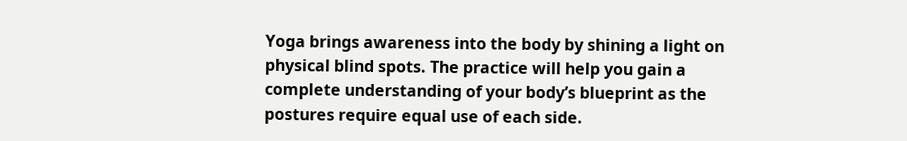Yoga brings awareness into the body by shining a light on physical blind spots. The practice will help you gain a complete understanding of your body’s blueprint as the postures require equal use of each side.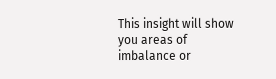This insight will show you areas of imbalance or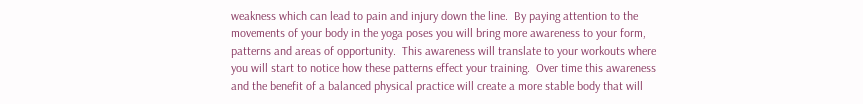weakness which can lead to pain and injury down the line.  By paying attention to the movements of your body in the yoga poses you will bring more awareness to your form, patterns and areas of opportunity.  This awareness will translate to your workouts where you will start to notice how these patterns effect your training.  Over time this awareness and the benefit of a balanced physical practice will create a more stable body that will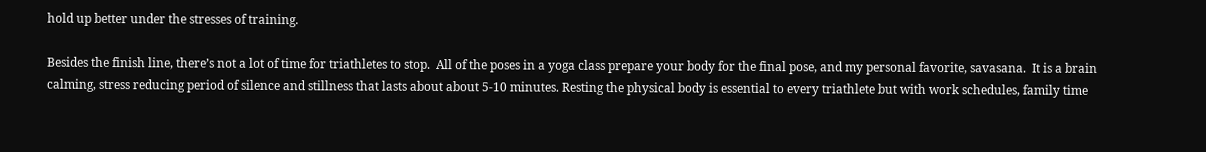hold up better under the stresses of training.

Besides the finish line, there’s not a lot of time for triathletes to stop.  All of the poses in a yoga class prepare your body for the final pose, and my personal favorite, savasana.  It is a brain calming, stress reducing period of silence and stillness that lasts about about 5-10 minutes. Resting the physical body is essential to every triathlete but with work schedules, family time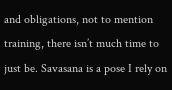and obligations, not to mention training, there isn’t much time to just be. Savasana is a pose I rely on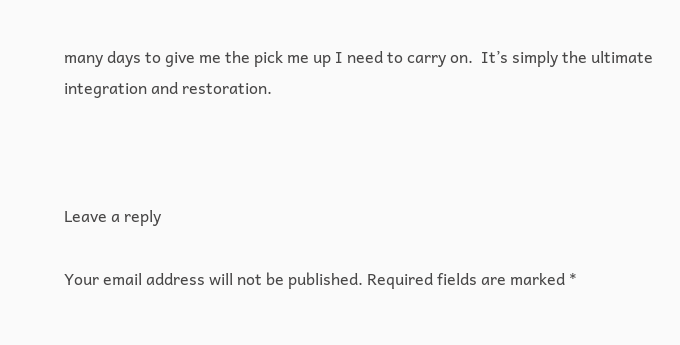many days to give me the pick me up I need to carry on.  It’s simply the ultimate integration and restoration.



Leave a reply

Your email address will not be published. Required fields are marked *